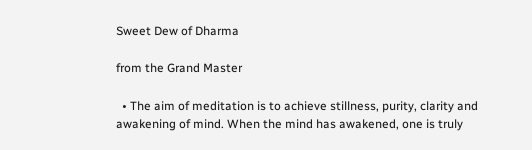Sweet Dew of Dharma

from the Grand Master

  • The aim of meditation is to achieve stillness, purity, clarity and awakening of mind. When the mind has awakened, one is truly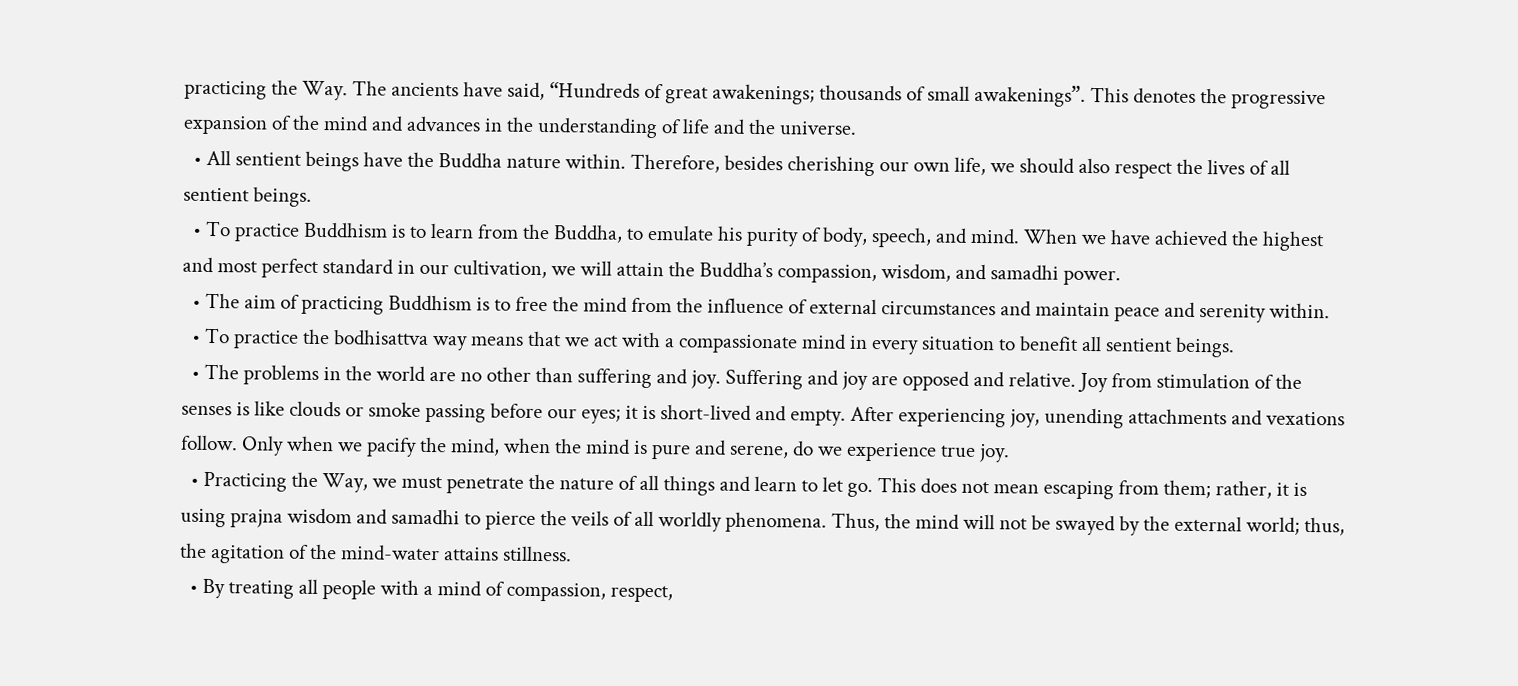practicing the Way. The ancients have said, “Hundreds of great awakenings; thousands of small awakenings”. This denotes the progressive expansion of the mind and advances in the understanding of life and the universe.
  • All sentient beings have the Buddha nature within. Therefore, besides cherishing our own life, we should also respect the lives of all sentient beings.
  • To practice Buddhism is to learn from the Buddha, to emulate his purity of body, speech, and mind. When we have achieved the highest and most perfect standard in our cultivation, we will attain the Buddha’s compassion, wisdom, and samadhi power.
  • The aim of practicing Buddhism is to free the mind from the influence of external circumstances and maintain peace and serenity within.
  • To practice the bodhisattva way means that we act with a compassionate mind in every situation to benefit all sentient beings.
  • The problems in the world are no other than suffering and joy. Suffering and joy are opposed and relative. Joy from stimulation of the senses is like clouds or smoke passing before our eyes; it is short-lived and empty. After experiencing joy, unending attachments and vexations follow. Only when we pacify the mind, when the mind is pure and serene, do we experience true joy.
  • Practicing the Way, we must penetrate the nature of all things and learn to let go. This does not mean escaping from them; rather, it is using prajna wisdom and samadhi to pierce the veils of all worldly phenomena. Thus, the mind will not be swayed by the external world; thus, the agitation of the mind-water attains stillness.
  • By treating all people with a mind of compassion, respect,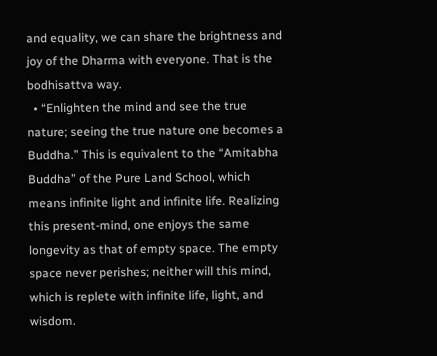and equality, we can share the brightness and joy of the Dharma with everyone. That is the bodhisattva way.
  • “Enlighten the mind and see the true nature; seeing the true nature one becomes a Buddha.” This is equivalent to the “Amitabha Buddha” of the Pure Land School, which means infinite light and infinite life. Realizing this present-mind, one enjoys the same longevity as that of empty space. The empty space never perishes; neither will this mind, which is replete with infinite life, light, and wisdom.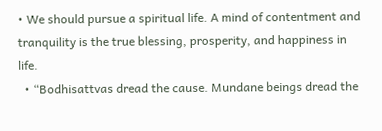• We should pursue a spiritual life. A mind of contentment and tranquility is the true blessing, prosperity, and happiness in life.
  • “Bodhisattvas dread the cause. Mundane beings dread the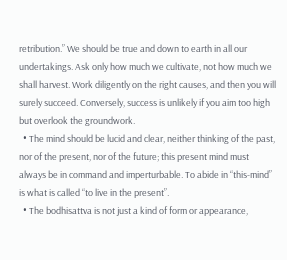retribution.” We should be true and down to earth in all our undertakings. Ask only how much we cultivate, not how much we shall harvest. Work diligently on the right causes, and then you will surely succeed. Conversely, success is unlikely if you aim too high but overlook the groundwork.
  • The mind should be lucid and clear, neither thinking of the past, nor of the present, nor of the future; this present mind must always be in command and imperturbable. To abide in “this-mind” is what is called “to live in the present”.
  • The bodhisattva is not just a kind of form or appearance,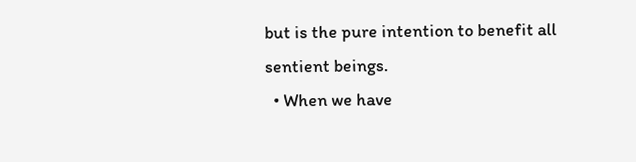but is the pure intention to benefit all sentient beings.
  • When we have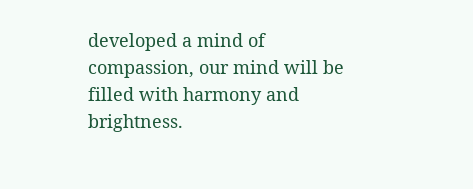developed a mind of compassion, our mind will be filled with harmony and brightness.